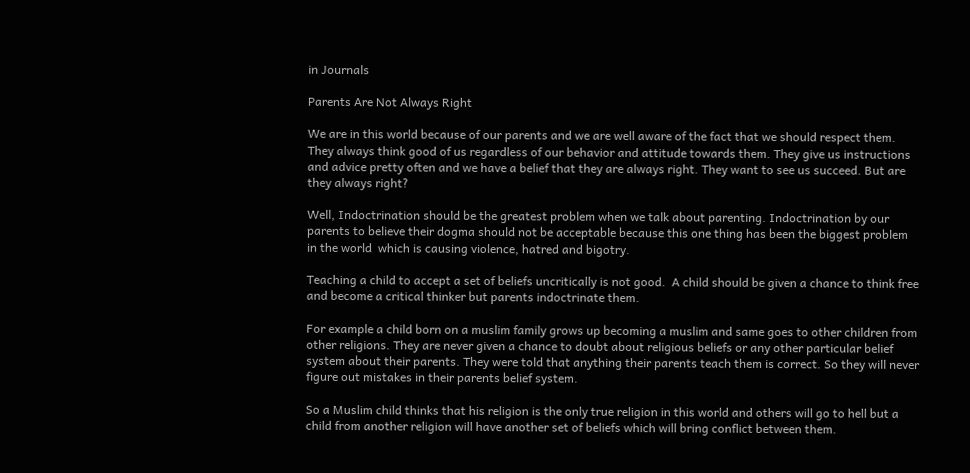in Journals

Parents Are Not Always Right

We are in this world because of our parents and we are well aware of the fact that we should respect them. They always think good of us regardless of our behavior and attitude towards them. They give us instructions and advice pretty often and we have a belief that they are always right. They want to see us succeed. But are they always right?

Well, Indoctrination should be the greatest problem when we talk about parenting. Indoctrination by our parents to believe their dogma should not be acceptable because this one thing has been the biggest problem in the world  which is causing violence, hatred and bigotry.

Teaching a child to accept a set of beliefs uncritically is not good.  A child should be given a chance to think free and become a critical thinker but parents indoctrinate them.

For example a child born on a muslim family grows up becoming a muslim and same goes to other children from other religions. They are never given a chance to doubt about religious beliefs or any other particular belief system about their parents. They were told that anything their parents teach them is correct. So they will never figure out mistakes in their parents belief system.

So a Muslim child thinks that his religion is the only true religion in this world and others will go to hell but a child from another religion will have another set of beliefs which will bring conflict between them.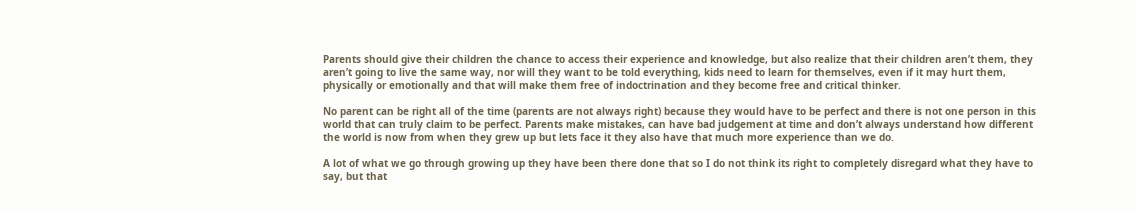Parents should give their children the chance to access their experience and knowledge, but also realize that their children aren’t them, they aren’t going to live the same way, nor will they want to be told everything, kids need to learn for themselves, even if it may hurt them, physically or emotionally and that will make them free of indoctrination and they become free and critical thinker.

No parent can be right all of the time (parents are not always right) because they would have to be perfect and there is not one person in this world that can truly claim to be perfect. Parents make mistakes, can have bad judgement at time and don’t always understand how different the world is now from when they grew up but lets face it they also have that much more experience than we do.

A lot of what we go through growing up they have been there done that so I do not think its right to completely disregard what they have to say, but that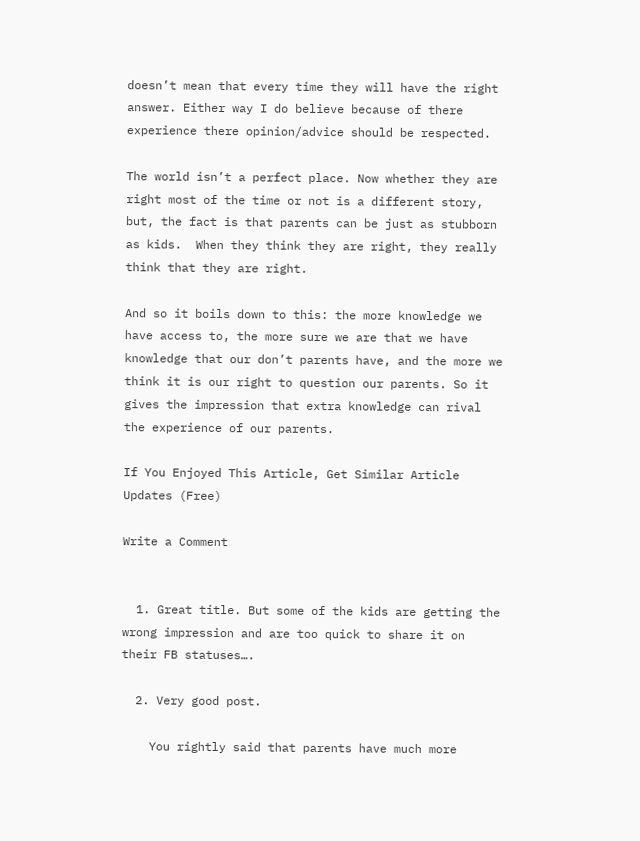doesn’t mean that every time they will have the right answer. Either way I do believe because of there experience there opinion/advice should be respected.

The world isn’t a perfect place. Now whether they are right most of the time or not is a different story, but, the fact is that parents can be just as stubborn as kids.  When they think they are right, they really think that they are right.

And so it boils down to this: the more knowledge we have access to, the more sure we are that we have knowledge that our don’t parents have, and the more we think it is our right to question our parents. So it gives the impression that extra knowledge can rival the experience of our parents.

If You Enjoyed This Article, Get Similar Article Updates (Free)

Write a Comment


  1. Great title. But some of the kids are getting the wrong impression and are too quick to share it on their FB statuses….

  2. Very good post.

    You rightly said that parents have much more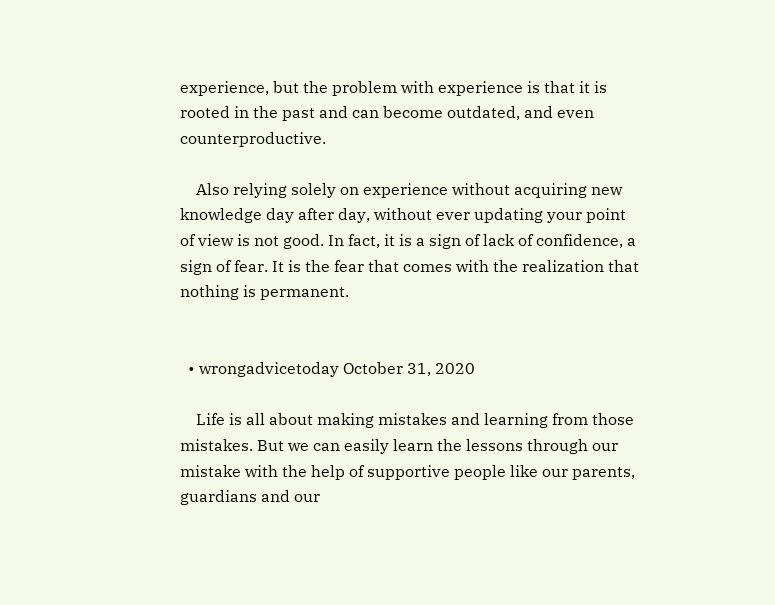experience, but the problem with experience is that it is rooted in the past and can become outdated, and even counterproductive.

    Also relying solely on experience without acquiring new knowledge day after day, without ever updating your point of view is not good. In fact, it is a sign of lack of confidence, a sign of fear. It is the fear that comes with the realization that nothing is permanent.


  • wrongadvicetoday October 31, 2020

    Life is all about making mistakes and learning from those mistakes. But we can easily learn the lessons through our mistake with the help of supportive people like our parents, guardians and our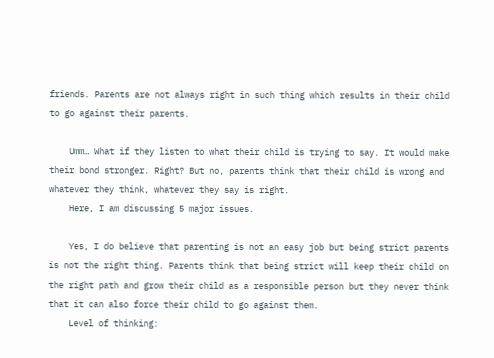friends. Parents are not always right in such thing which results in their child to go against their parents.

    Umm… What if they listen to what their child is trying to say. It would make their bond stronger. Right? But no, parents think that their child is wrong and whatever they think, whatever they say is right.
    Here, I am discussing 5 major issues.

    Yes, I do believe that parenting is not an easy job but being strict parents is not the right thing. Parents think that being strict will keep their child on the right path and grow their child as a responsible person but they never think that it can also force their child to go against them.
    Level of thinking: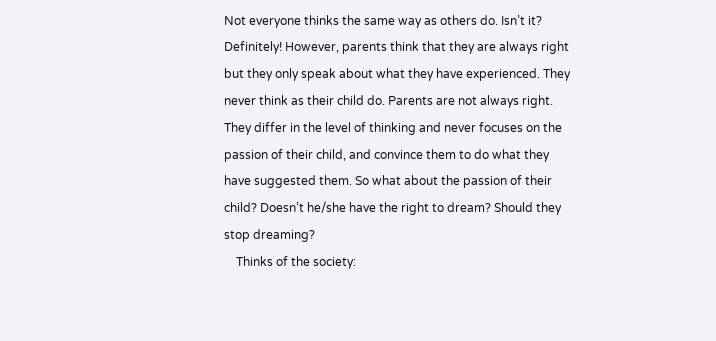Not everyone thinks the same way as others do. Isn’t it? Definitely! However, parents think that they are always right but they only speak about what they have experienced. They never think as their child do. Parents are not always right. They differ in the level of thinking and never focuses on the passion of their child, and convince them to do what they have suggested them. So what about the passion of their child? Doesn’t he/she have the right to dream? Should they stop dreaming?
    Thinks of the society: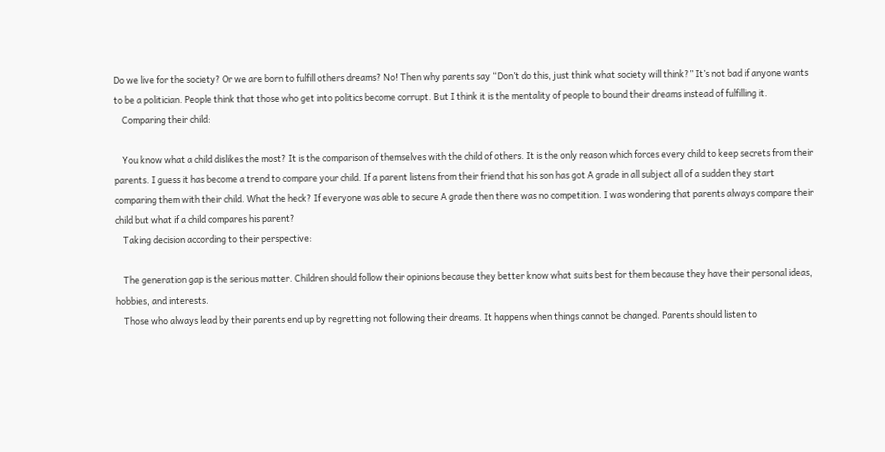Do we live for the society? Or we are born to fulfill others dreams? No! Then why parents say “Don’t do this, just think what society will think?” It’s not bad if anyone wants to be a politician. People think that those who get into politics become corrupt. But I think it is the mentality of people to bound their dreams instead of fulfilling it.
    Comparing their child:

    You know what a child dislikes the most? It is the comparison of themselves with the child of others. It is the only reason which forces every child to keep secrets from their parents. I guess it has become a trend to compare your child. If a parent listens from their friend that his son has got A grade in all subject all of a sudden they start comparing them with their child. What the heck? If everyone was able to secure A grade then there was no competition. I was wondering that parents always compare their child but what if a child compares his parent?
    Taking decision according to their perspective:

    The generation gap is the serious matter. Children should follow their opinions because they better know what suits best for them because they have their personal ideas, hobbies, and interests.
    Those who always lead by their parents end up by regretting not following their dreams. It happens when things cannot be changed. Parents should listen to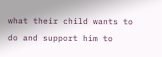what their child wants to do and support him to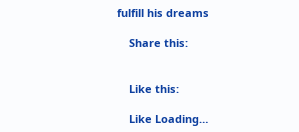fulfill his dreams

    Share this:


    Like this:

    Like Loading…